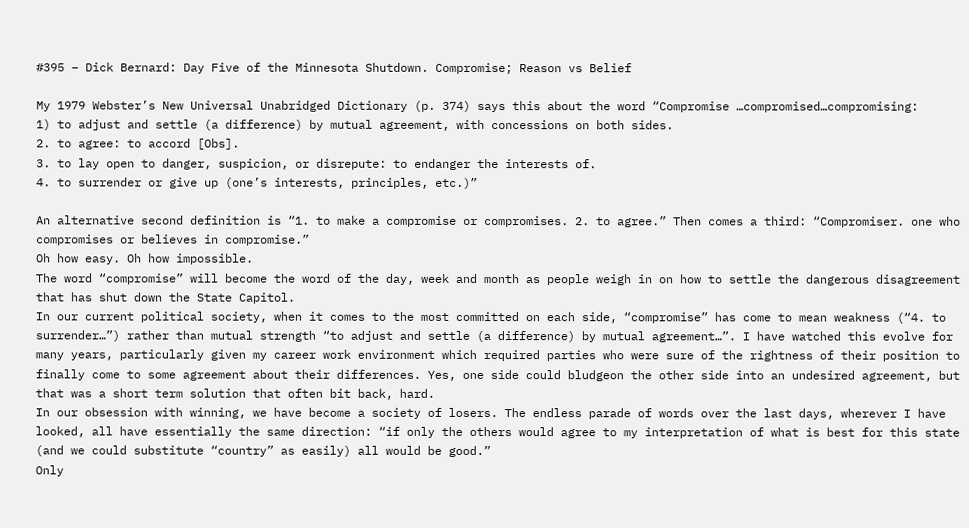#395 – Dick Bernard: Day Five of the Minnesota Shutdown. Compromise; Reason vs Belief

My 1979 Webster’s New Universal Unabridged Dictionary (p. 374) says this about the word “Compromise …compromised…compromising:
1) to adjust and settle (a difference) by mutual agreement, with concessions on both sides.
2. to agree: to accord [Obs].
3. to lay open to danger, suspicion, or disrepute: to endanger the interests of.
4. to surrender or give up (one’s interests, principles, etc.)”

An alternative second definition is “1. to make a compromise or compromises. 2. to agree.” Then comes a third: “Compromiser. one who compromises or believes in compromise.”
Oh how easy. Oh how impossible.
The word “compromise” will become the word of the day, week and month as people weigh in on how to settle the dangerous disagreement that has shut down the State Capitol.
In our current political society, when it comes to the most committed on each side, “compromise” has come to mean weakness (“4. to surrender…”) rather than mutual strength “to adjust and settle (a difference) by mutual agreement…”. I have watched this evolve for many years, particularly given my career work environment which required parties who were sure of the rightness of their position to finally come to some agreement about their differences. Yes, one side could bludgeon the other side into an undesired agreement, but that was a short term solution that often bit back, hard.
In our obsession with winning, we have become a society of losers. The endless parade of words over the last days, wherever I have looked, all have essentially the same direction: “if only the others would agree to my interpretation of what is best for this state (and we could substitute “country” as easily) all would be good.”
Only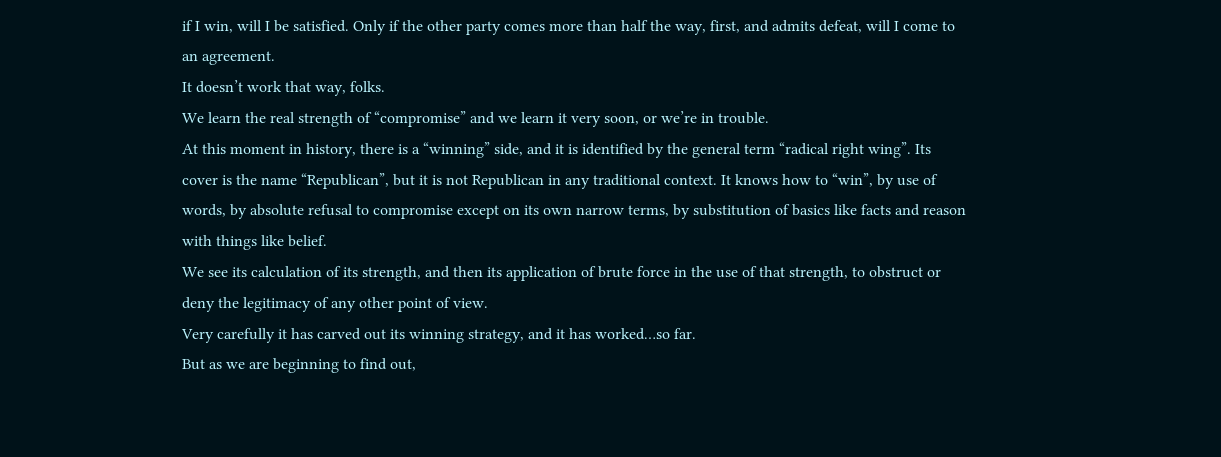if I win, will I be satisfied. Only if the other party comes more than half the way, first, and admits defeat, will I come to an agreement.
It doesn’t work that way, folks.
We learn the real strength of “compromise” and we learn it very soon, or we’re in trouble.
At this moment in history, there is a “winning” side, and it is identified by the general term “radical right wing”. Its cover is the name “Republican”, but it is not Republican in any traditional context. It knows how to “win”, by use of words, by absolute refusal to compromise except on its own narrow terms, by substitution of basics like facts and reason with things like belief.
We see its calculation of its strength, and then its application of brute force in the use of that strength, to obstruct or deny the legitimacy of any other point of view.
Very carefully it has carved out its winning strategy, and it has worked…so far.
But as we are beginning to find out,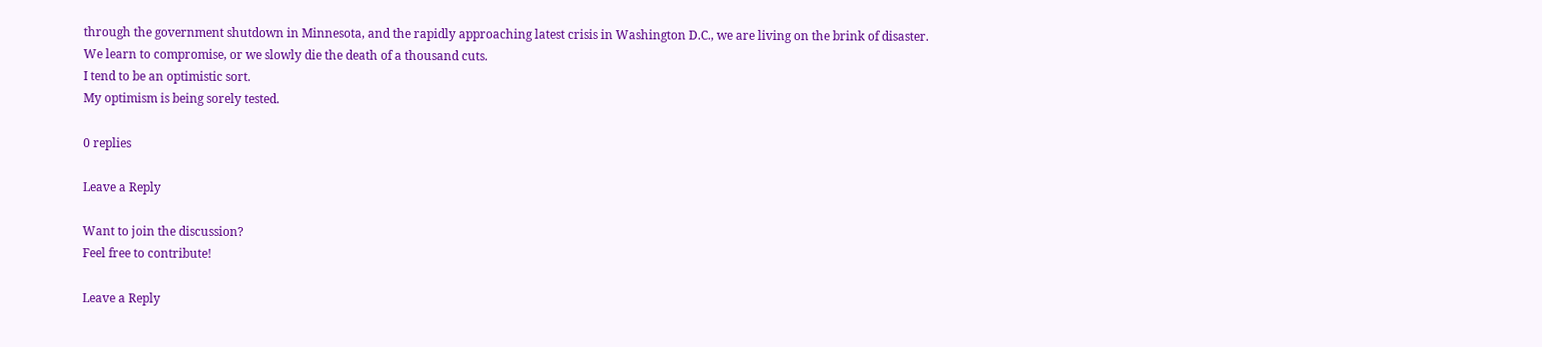through the government shutdown in Minnesota, and the rapidly approaching latest crisis in Washington D.C., we are living on the brink of disaster.
We learn to compromise, or we slowly die the death of a thousand cuts.
I tend to be an optimistic sort.
My optimism is being sorely tested.

0 replies

Leave a Reply

Want to join the discussion?
Feel free to contribute!

Leave a Reply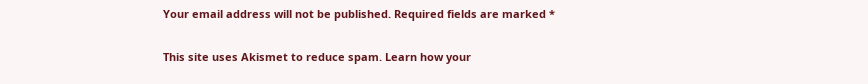Your email address will not be published. Required fields are marked *

This site uses Akismet to reduce spam. Learn how your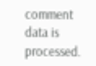comment data is processed.